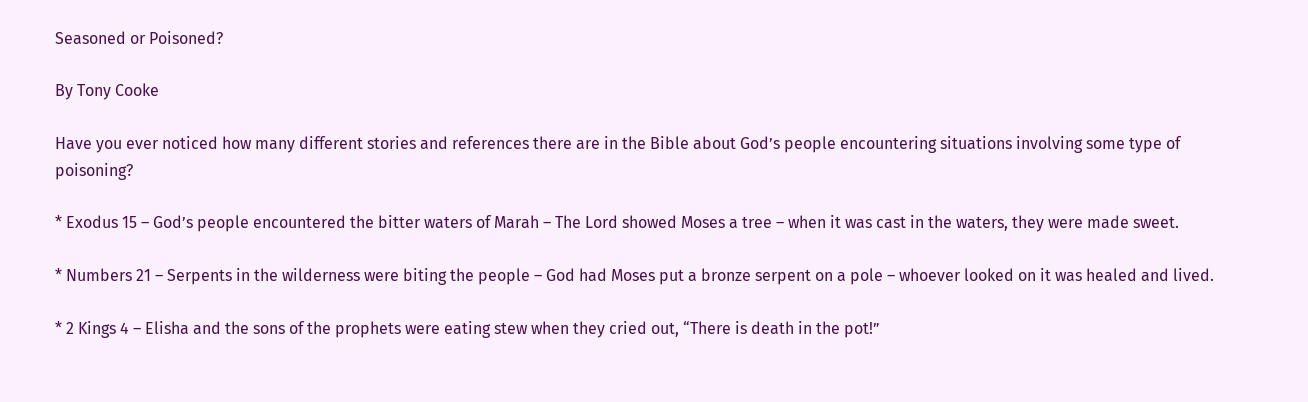Seasoned or Poisoned?

By Tony Cooke

Have you ever noticed how many different stories and references there are in the Bible about God’s people encountering situations involving some type of poisoning?

* Exodus 15 – God’s people encountered the bitter waters of Marah – The Lord showed Moses a tree – when it was cast in the waters, they were made sweet.

* Numbers 21 – Serpents in the wilderness were biting the people – God had Moses put a bronze serpent on a pole – whoever looked on it was healed and lived.

* 2 Kings 4 – Elisha and the sons of the prophets were eating stew when they cried out, “There is death in the pot!”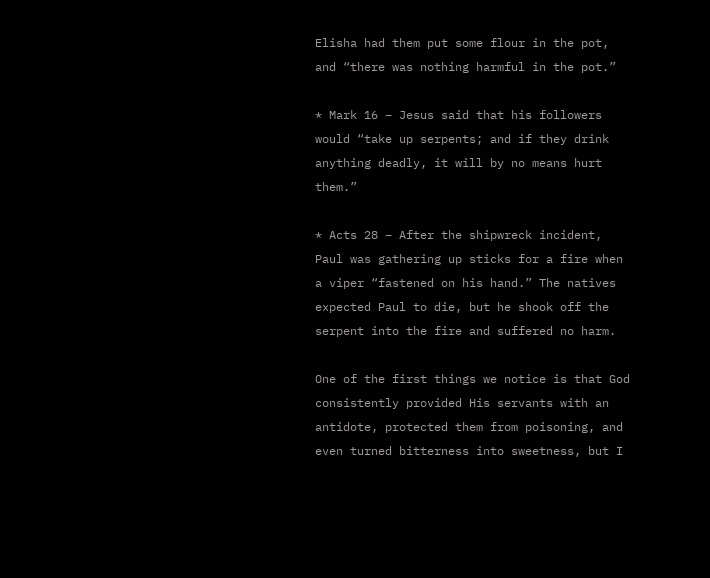Elisha had them put some flour in the pot, and “there was nothing harmful in the pot.”

* Mark 16 – Jesus said that his followers would “take up serpents; and if they drink anything deadly, it will by no means hurt them.”

* Acts 28 – After the shipwreck incident, Paul was gathering up sticks for a fire when a viper “fastened on his hand.” The natives expected Paul to die, but he shook off the serpent into the fire and suffered no harm.

One of the first things we notice is that God consistently provided His servants with an antidote, protected them from poisoning, and even turned bitterness into sweetness, but I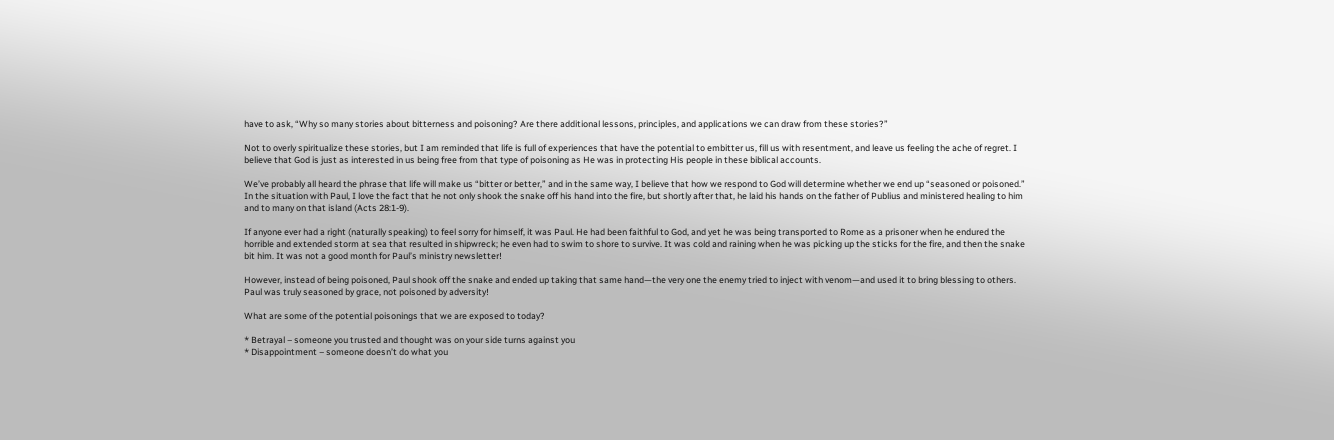have to ask, “Why so many stories about bitterness and poisoning? Are there additional lessons, principles, and applications we can draw from these stories?”

Not to overly spiritualize these stories, but I am reminded that life is full of experiences that have the potential to embitter us, fill us with resentment, and leave us feeling the ache of regret. I believe that God is just as interested in us being free from that type of poisoning as He was in protecting His people in these biblical accounts.

We’ve probably all heard the phrase that life will make us “bitter or better,” and in the same way, I believe that how we respond to God will determine whether we end up “seasoned or poisoned.” In the situation with Paul, I love the fact that he not only shook the snake off his hand into the fire, but shortly after that, he laid his hands on the father of Publius and ministered healing to him and to many on that island (Acts 28:1-9).

If anyone ever had a right (naturally speaking) to feel sorry for himself, it was Paul. He had been faithful to God, and yet he was being transported to Rome as a prisoner when he endured the horrible and extended storm at sea that resulted in shipwreck; he even had to swim to shore to survive. It was cold and raining when he was picking up the sticks for the fire, and then the snake bit him. It was not a good month for Paul’s ministry newsletter!

However, instead of being poisoned, Paul shook off the snake and ended up taking that same hand—the very one the enemy tried to inject with venom—and used it to bring blessing to others. Paul was truly seasoned by grace, not poisoned by adversity!

What are some of the potential poisonings that we are exposed to today?

* Betrayal – someone you trusted and thought was on your side turns against you
* Disappointment – someone doesn’t do what you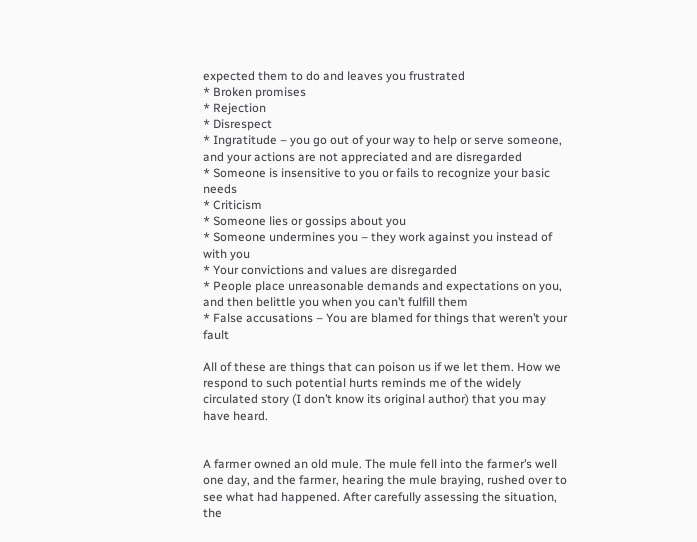expected them to do and leaves you frustrated
* Broken promises
* Rejection
* Disrespect
* Ingratitude – you go out of your way to help or serve someone, and your actions are not appreciated and are disregarded
* Someone is insensitive to you or fails to recognize your basic needs
* Criticism
* Someone lies or gossips about you
* Someone undermines you – they work against you instead of with you
* Your convictions and values are disregarded
* People place unreasonable demands and expectations on you, and then belittle you when you can’t fulfill them
* False accusations – You are blamed for things that weren’t your fault

All of these are things that can poison us if we let them. How we respond to such potential hurts reminds me of the widely circulated story (I don’t know its original author) that you may have heard.


A farmer owned an old mule. The mule fell into the farmer’s well one day, and the farmer, hearing the mule braying, rushed over to see what had happened. After carefully assessing the situation, the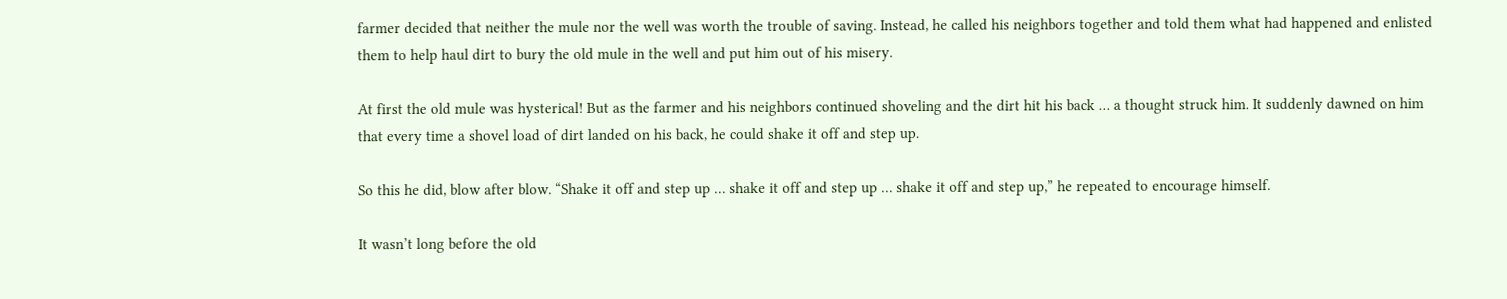farmer decided that neither the mule nor the well was worth the trouble of saving. Instead, he called his neighbors together and told them what had happened and enlisted them to help haul dirt to bury the old mule in the well and put him out of his misery.

At first the old mule was hysterical! But as the farmer and his neighbors continued shoveling and the dirt hit his back … a thought struck him. It suddenly dawned on him that every time a shovel load of dirt landed on his back, he could shake it off and step up.

So this he did, blow after blow. “Shake it off and step up … shake it off and step up … shake it off and step up,” he repeated to encourage himself.

It wasn’t long before the old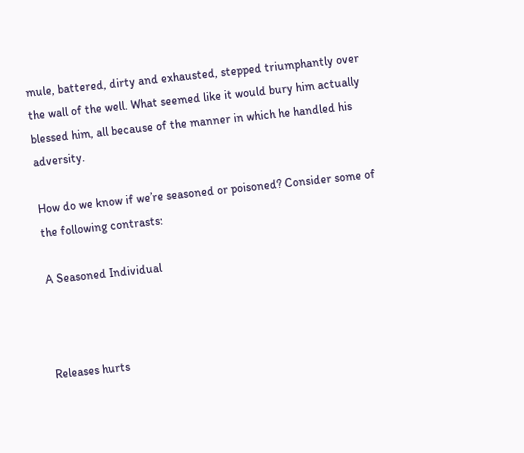mule, battered, dirty and exhausted, stepped triumphantly over the wall of the well. What seemed like it would bury him actually blessed him, all because of the manner in which he handled his adversity.

How do we know if we’re seasoned or poisoned? Consider some of the following contrasts:

A Seasoned Individual



Releases hurts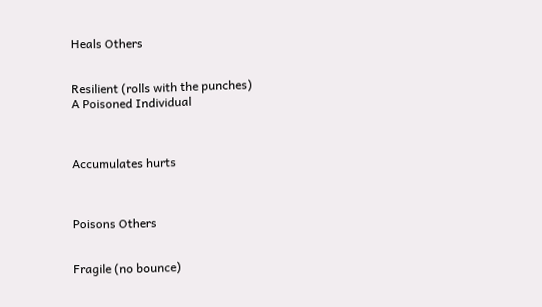Heals Others


Resilient (rolls with the punches)
A Poisoned Individual



Accumulates hurts



Poisons Others


Fragile (no bounce)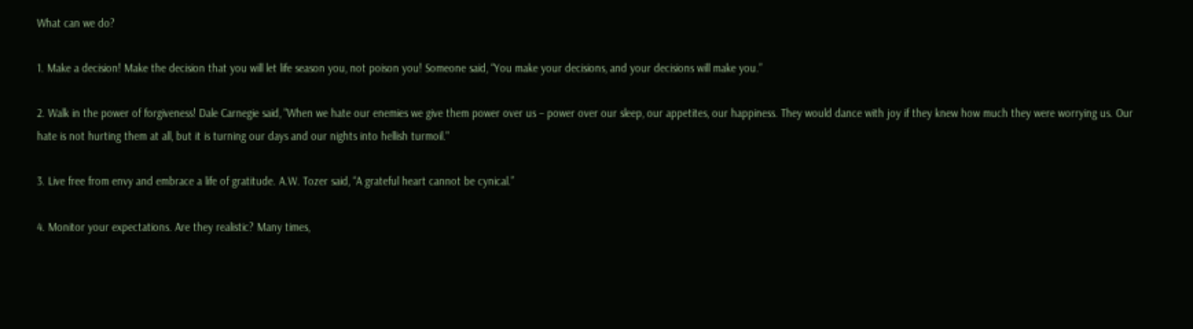What can we do?

1. Make a decision! Make the decision that you will let life season you, not poison you! Someone said, “You make your decisions, and your decisions will make you.”

2. Walk in the power of forgiveness! Dale Carnegie said, "When we hate our enemies we give them power over us – power over our sleep, our appetites, our happiness. They would dance with joy if they knew how much they were worrying us. Our hate is not hurting them at all, but it is turning our days and our nights into hellish turmoil."

3. Live free from envy and embrace a life of gratitude. A.W. Tozer said, “A grateful heart cannot be cynical.”

4. Monitor your expectations. Are they realistic? Many times,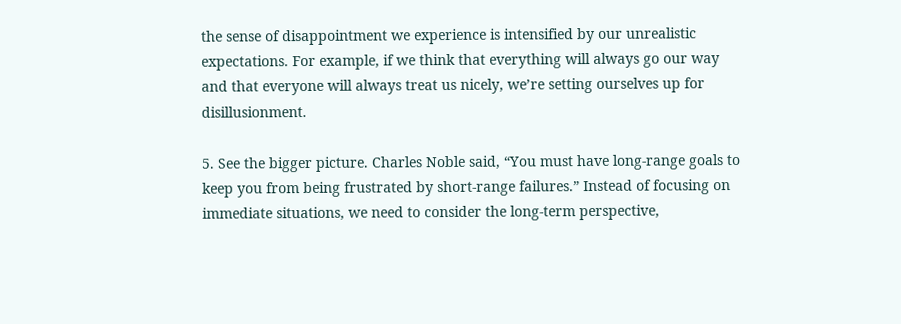the sense of disappointment we experience is intensified by our unrealistic expectations. For example, if we think that everything will always go our way and that everyone will always treat us nicely, we’re setting ourselves up for disillusionment.

5. See the bigger picture. Charles Noble said, “You must have long-range goals to keep you from being frustrated by short-range failures.” Instead of focusing on immediate situations, we need to consider the long-term perspective,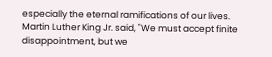especially the eternal ramifications of our lives. Martin Luther King Jr. said, "We must accept finite disappointment, but we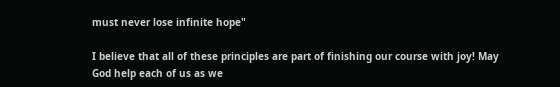must never lose infinite hope"

I believe that all of these principles are part of finishing our course with joy! May God help each of us as we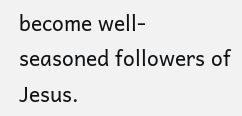become well-seasoned followers of Jesus.